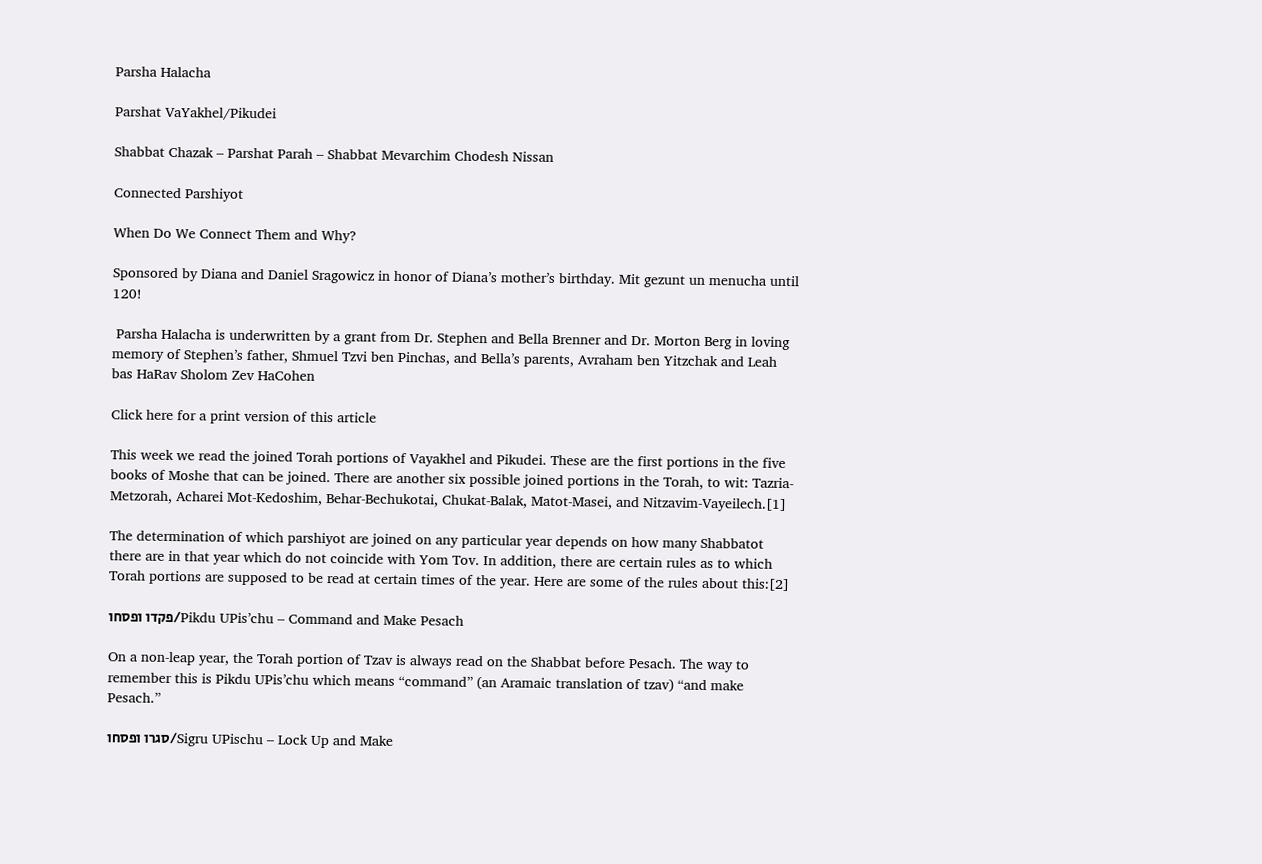Parsha Halacha

Parshat VaYakhel/Pikudei

Shabbat Chazak – Parshat Parah – Shabbat Mevarchim Chodesh Nissan

Connected Parshiyot

When Do We Connect Them and Why?

Sponsored by Diana and Daniel Sragowicz in honor of Diana’s mother’s birthday. Mit gezunt un menucha until 120!

 Parsha Halacha is underwritten by a grant from Dr. Stephen and Bella Brenner and Dr. Morton Berg in loving memory of Stephen’s father, Shmuel Tzvi ben Pinchas, and Bella’s parents, Avraham ben Yitzchak and Leah bas HaRav Sholom Zev HaCohen

Click here for a print version of this article

This week we read the joined Torah portions of Vayakhel and Pikudei. These are the first portions in the five books of Moshe that can be joined. There are another six possible joined portions in the Torah, to wit: Tazria-Metzorah, Acharei Mot-Kedoshim, Behar-Bechukotai, Chukat-Balak, Matot-Masei, and Nitzavim-Vayeilech.[1]

The determination of which parshiyot are joined on any particular year depends on how many Shabbatot there are in that year which do not coincide with Yom Tov. In addition, there are certain rules as to which Torah portions are supposed to be read at certain times of the year. Here are some of the rules about this:[2]

פקדו ופסחו/Pikdu UPis’chu – Command and Make Pesach

On a non-leap year, the Torah portion of Tzav is always read on the Shabbat before Pesach. The way to remember this is Pikdu UPis’chu which means “command” (an Aramaic translation of tzav) “and make Pesach.”

סגרו ופסחו/Sigru UPischu – Lock Up and Make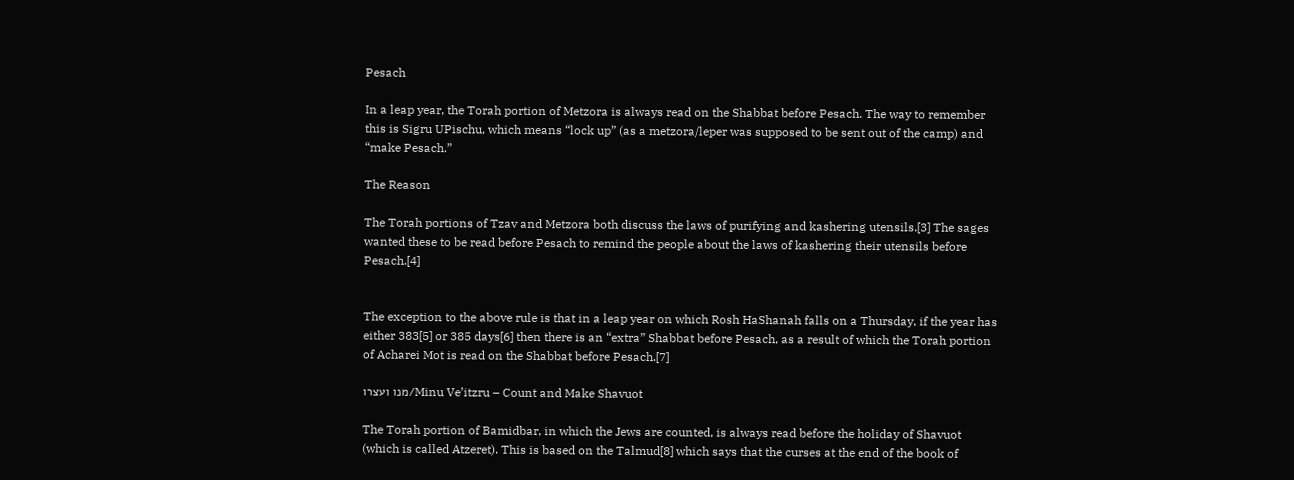Pesach

In a leap year, the Torah portion of Metzora is always read on the Shabbat before Pesach. The way to remember this is Sigru UPischu, which means “lock up” (as a metzora/leper was supposed to be sent out of the camp) and “make Pesach.”

The Reason

The Torah portions of Tzav and Metzora both discuss the laws of purifying and kashering utensils.[3] The sages wanted these to be read before Pesach to remind the people about the laws of kashering their utensils before Pesach.[4]


The exception to the above rule is that in a leap year on which Rosh HaShanah falls on a Thursday, if the year has either 383[5] or 385 days[6] then there is an “extra” Shabbat before Pesach, as a result of which the Torah portion of Acharei Mot is read on the Shabbat before Pesach.[7]

מנו ועצרו/Minu Ve’itzru – Count and Make Shavuot

The Torah portion of Bamidbar, in which the Jews are counted, is always read before the holiday of Shavuot (which is called Atzeret). This is based on the Talmud[8] which says that the curses at the end of the book of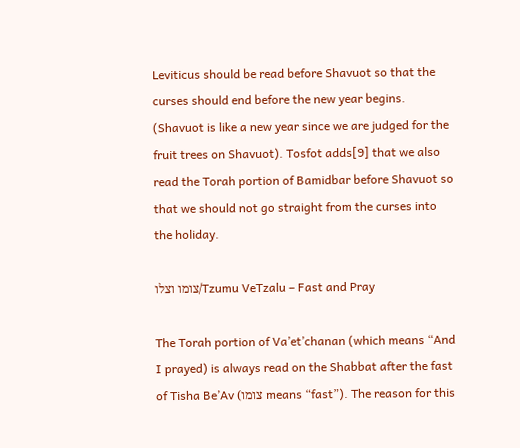Leviticus should be read before Shavuot so that the curses should end before the new year begins. (Shavuot is like a new year since we are judged for the fruit trees on Shavuot). Tosfot adds[9] that we also read the Torah portion of Bamidbar before Shavuot so that we should not go straight from the curses into the holiday.

צומו וצלו/Tzumu VeTzalu – Fast and Pray

The Torah portion of Va’et’chanan (which means “And I prayed) is always read on the Shabbat after the fast of Tisha Be’Av (צומו means “fast”). The reason for this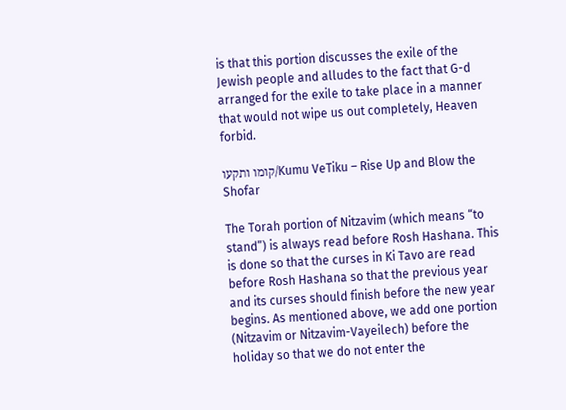is that this portion discusses the exile of the Jewish people and alludes to the fact that G-d arranged for the exile to take place in a manner that would not wipe us out completely, Heaven forbid.

קומו ותקעו/Kumu VeTiku – Rise Up and Blow the Shofar

The Torah portion of Nitzavim (which means “to stand”) is always read before Rosh Hashana. This is done so that the curses in Ki Tavo are read before Rosh Hashana so that the previous year and its curses should finish before the new year begins. As mentioned above, we add one portion (Nitzavim or Nitzavim-Vayeilech) before the holiday so that we do not enter the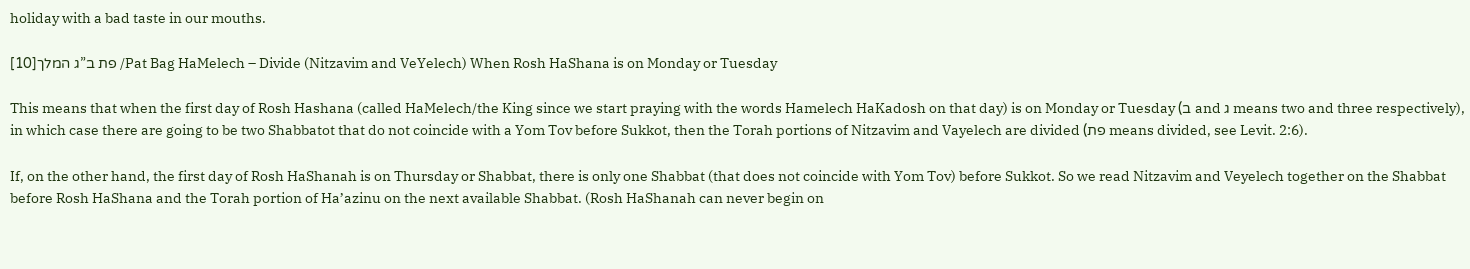holiday with a bad taste in our mouths.

פת ב”ג המלך[10] /Pat Bag HaMelech – Divide (Nitzavim and VeYelech) When Rosh HaShana is on Monday or Tuesday

This means that when the first day of Rosh Hashana (called HaMelech/the King since we start praying with the words Hamelech HaKadosh on that day) is on Monday or Tuesday (ב and ג means two and three respectively), in which case there are going to be two Shabbatot that do not coincide with a Yom Tov before Sukkot, then the Torah portions of Nitzavim and Vayelech are divided (פת means divided, see Levit. 2:6).

If, on the other hand, the first day of Rosh HaShanah is on Thursday or Shabbat, there is only one Shabbat (that does not coincide with Yom Tov) before Sukkot. So we read Nitzavim and Veyelech together on the Shabbat before Rosh HaShana and the Torah portion of Ha’azinu on the next available Shabbat. (Rosh HaShanah can never begin on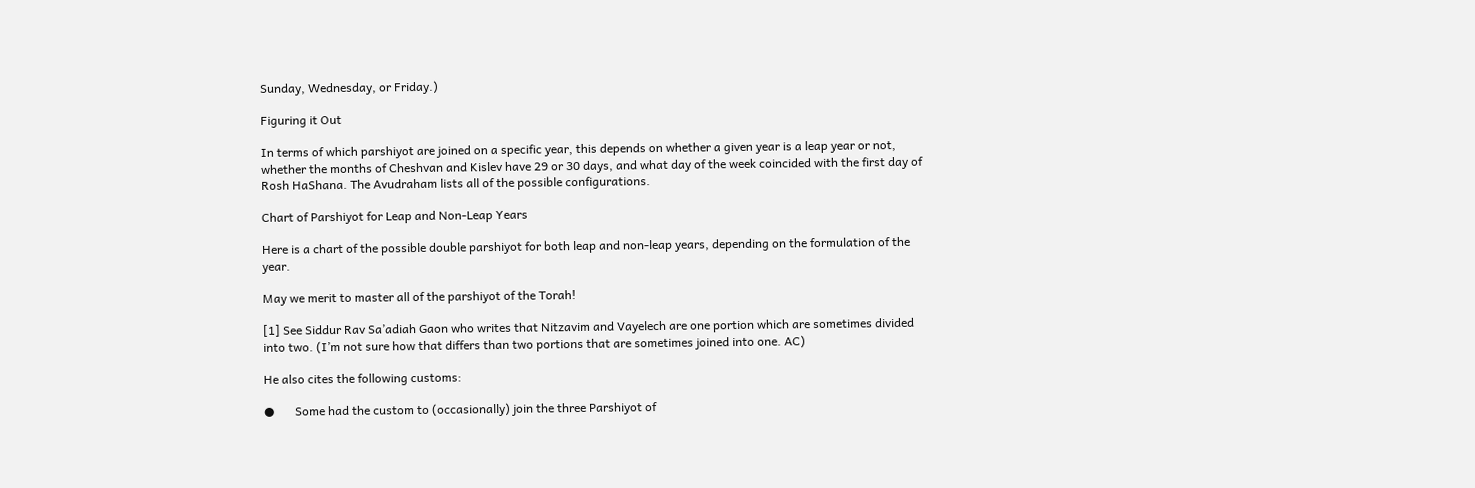Sunday, Wednesday, or Friday.)

Figuring it Out

In terms of which parshiyot are joined on a specific year, this depends on whether a given year is a leap year or not, whether the months of Cheshvan and Kislev have 29 or 30 days, and what day of the week coincided with the first day of Rosh HaShana. The Avudraham lists all of the possible configurations.

Chart of Parshiyot for Leap and Non-Leap Years

Here is a chart of the possible double parshiyot for both leap and non-leap years, depending on the formulation of the year.

May we merit to master all of the parshiyot of the Torah!

[1] See Siddur Rav Sa’adiah Gaon who writes that Nitzavim and Vayelech are one portion which are sometimes divided into two. (I’m not sure how that differs than two portions that are sometimes joined into one. AC)

He also cites the following customs:

●       Some had the custom to (occasionally) join the three Parshiyot of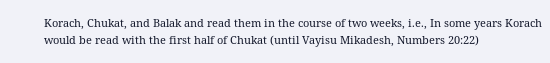Korach, Chukat, and Balak and read them in the course of two weeks, i.e., In some years Korach would be read with the first half of Chukat (until Vayisu Mikadesh, Numbers 20:22)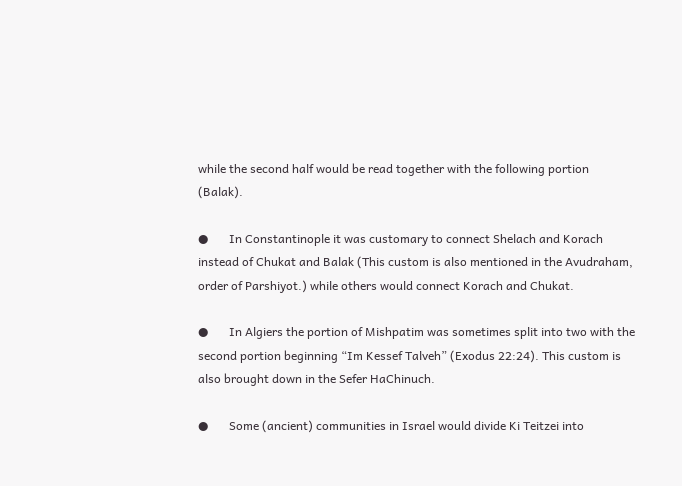while the second half would be read together with the following portion (Balak).

●       In Constantinople it was customary to connect Shelach and Korach instead of Chukat and Balak (This custom is also mentioned in the Avudraham, order of Parshiyot.) while others would connect Korach and Chukat.

●       In Algiers the portion of Mishpatim was sometimes split into two with the second portion beginning “Im Kessef Talveh” (Exodus 22:24). This custom is also brought down in the Sefer HaChinuch.

●       Some (ancient) communities in Israel would divide Ki Teitzei into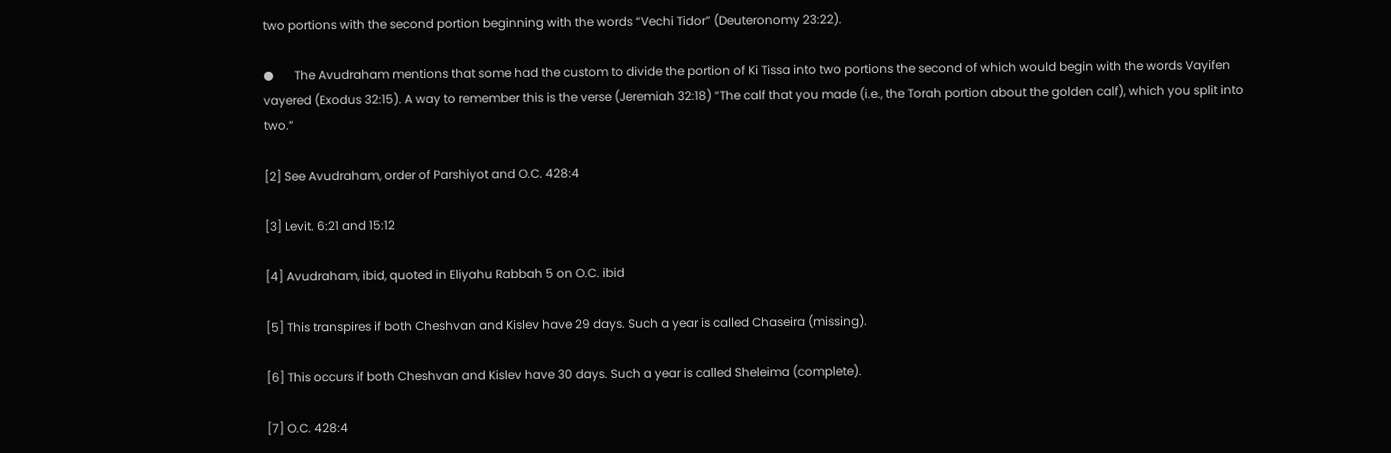two portions with the second portion beginning with the words “Vechi Tidor” (Deuteronomy 23:22).

●       The Avudraham mentions that some had the custom to divide the portion of Ki Tissa into two portions the second of which would begin with the words Vayifen vayered (Exodus 32:15). A way to remember this is the verse (Jeremiah 32:18) “The calf that you made (i.e., the Torah portion about the golden calf), which you split into two.”

[2] See Avudraham, order of Parshiyot and O.C. 428:4

[3] Levit. 6:21 and 15:12

[4] Avudraham, ibid, quoted in Eliyahu Rabbah 5 on O.C. ibid

[5] This transpires if both Cheshvan and Kislev have 29 days. Such a year is called Chaseira (missing).

[6] This occurs if both Cheshvan and Kislev have 30 days. Such a year is called Sheleima (complete).

[7] O.C. 428:4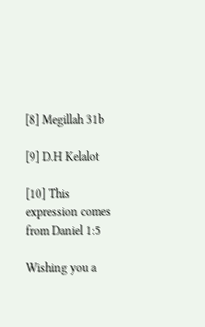[8] Megillah 31b

[9] D.H Kelalot

[10] This expression comes from Daniel 1:5

Wishing you a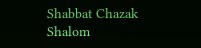Shabbat Chazak Shalom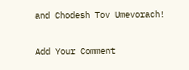and Chodesh Tov Umevorach!

Add Your Comment